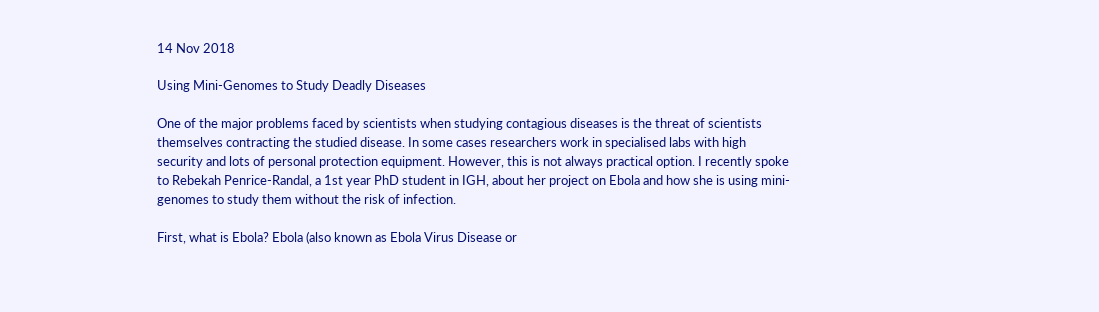14 Nov 2018

Using Mini-Genomes to Study Deadly Diseases

One of the major problems faced by scientists when studying contagious diseases is the threat of scientists themselves contracting the studied disease. In some cases researchers work in specialised labs with high security and lots of personal protection equipment. However, this is not always practical option. I recently spoke to Rebekah Penrice-Randal, a 1st year PhD student in IGH, about her project on Ebola and how she is using mini-genomes to study them without the risk of infection.

First, what is Ebola? Ebola (also known as Ebola Virus Disease or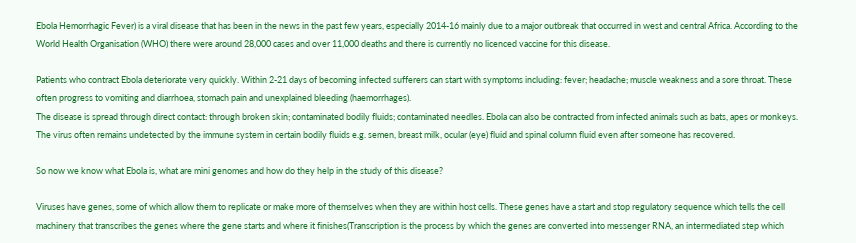Ebola Hemorrhagic Fever) is a viral disease that has been in the news in the past few years, especially 2014-16 mainly due to a major outbreak that occurred in west and central Africa. According to the World Health Organisation (WHO) there were around 28,000 cases and over 11,000 deaths and there is currently no licenced vaccine for this disease.

Patients who contract Ebola deteriorate very quickly. Within 2-21 days of becoming infected sufferers can start with symptoms including: fever; headache; muscle weakness and a sore throat. These often progress to vomiting and diarrhoea, stomach pain and unexplained bleeding (haemorrhages).
The disease is spread through direct contact: through broken skin; contaminated bodily fluids; contaminated needles. Ebola can also be contracted from infected animals such as bats, apes or monkeys. The virus often remains undetected by the immune system in certain bodily fluids e.g. semen, breast milk, ocular (eye) fluid and spinal column fluid even after someone has recovered.

So now we know what Ebola is, what are mini genomes and how do they help in the study of this disease?

Viruses have genes, some of which allow them to replicate or make more of themselves when they are within host cells. These genes have a start and stop regulatory sequence which tells the cell machinery that transcribes the genes where the gene starts and where it finishes(Transcription is the process by which the genes are converted into messenger RNA, an intermediated step which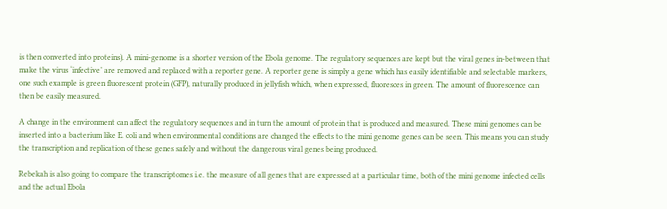is then converted into proteins). A mini-genome is a shorter version of the Ebola genome. The regulatory sequences are kept but the viral genes in-between that make the virus ‘infective’ are removed and replaced with a reporter gene. A reporter gene is simply a gene which has easily identifiable and selectable markers, one such example is green fluorescent protein (GFP), naturally produced in jellyfish which, when expressed, fluoresces in green. The amount of fluorescence can then be easily measured.

A change in the environment can affect the regulatory sequences and in turn the amount of protein that is produced and measured. These mini genomes can be inserted into a bacterium like E. coli and when environmental conditions are changed the effects to the mini genome genes can be seen. This means you can study the transcription and replication of these genes safely and without the dangerous viral genes being produced.

Rebekah is also going to compare the transcriptomes i.e. the measure of all genes that are expressed at a particular time, both of the mini genome infected cells and the actual Ebola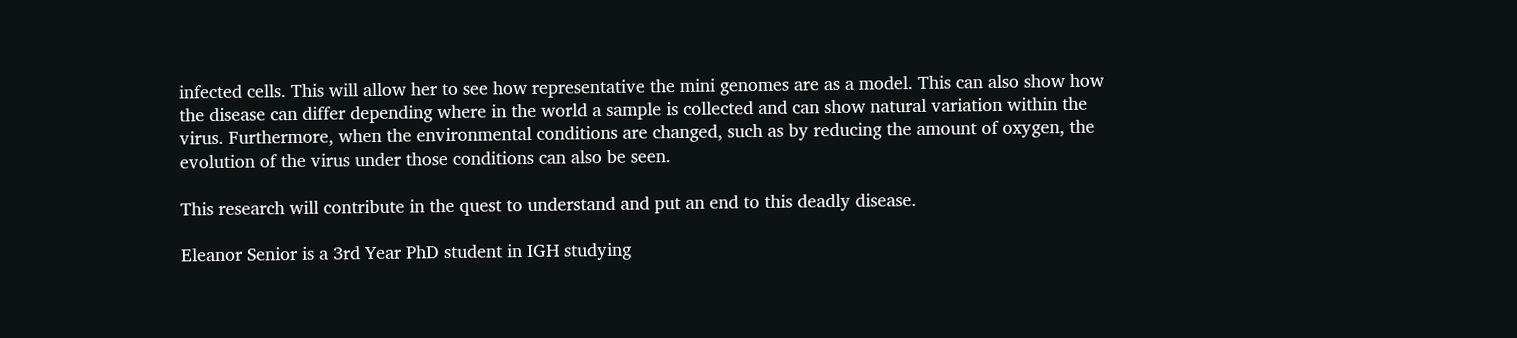infected cells. This will allow her to see how representative the mini genomes are as a model. This can also show how the disease can differ depending where in the world a sample is collected and can show natural variation within the virus. Furthermore, when the environmental conditions are changed, such as by reducing the amount of oxygen, the evolution of the virus under those conditions can also be seen.

This research will contribute in the quest to understand and put an end to this deadly disease.

Eleanor Senior is a 3rd Year PhD student in IGH studying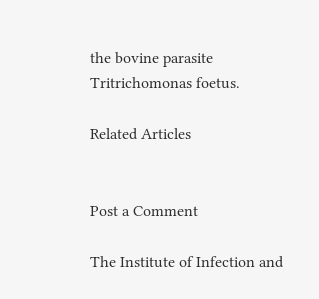the bovine parasite Tritrichomonas foetus.

Related Articles


Post a Comment

The Institute of Infection and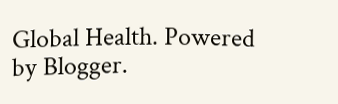Global Health. Powered by Blogger.